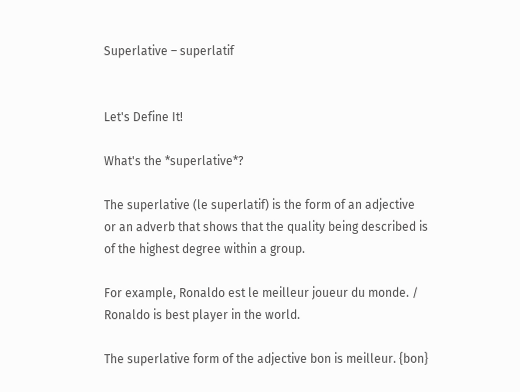Superlative – superlatif


Let's Define It!

What's the *superlative*?

The superlative (le superlatif) is the form of an adjective or an adverb that shows that the quality being described is of the highest degree within a group.

For example, Ronaldo est le meilleur joueur du monde. / Ronaldo is best player in the world.

The superlative form of the adjective bon is meilleur. {bon}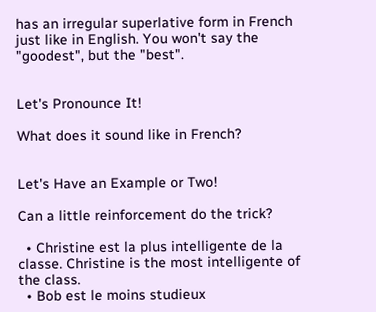has an irregular superlative form in French just like in English. You won't say the "goodest", but the "best".


Let's Pronounce It!

What does it sound like in French?


Let's Have an Example or Two!

Can a little reinforcement do the trick?

  • Christine est la plus intelligente de la classe. Christine is the most intelligente of the class.
  • Bob est le moins studieux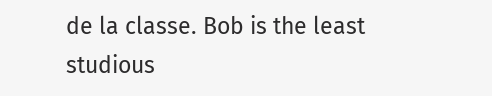de la classe. Bob is the least studious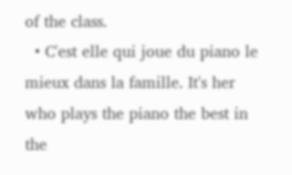of the class.
  • C'est elle qui joue du piano le mieux dans la famille. It's her who plays the piano the best in the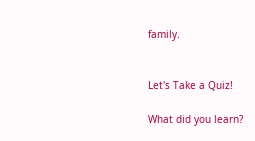family.


Let's Take a Quiz!

What did you learn?